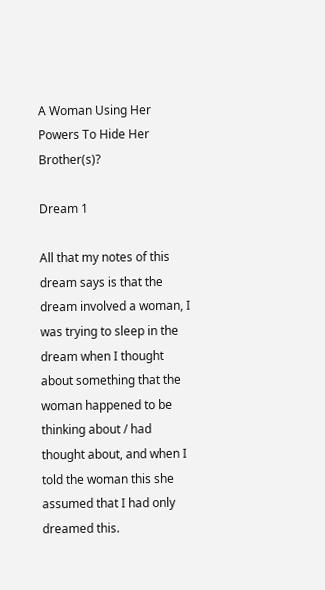A Woman Using Her Powers To Hide Her Brother(s)?

Dream 1

All that my notes of this dream says is that the dream involved a woman, I was trying to sleep in the dream when I thought about something that the woman happened to be thinking about / had thought about, and when I told the woman this she assumed that I had only dreamed this.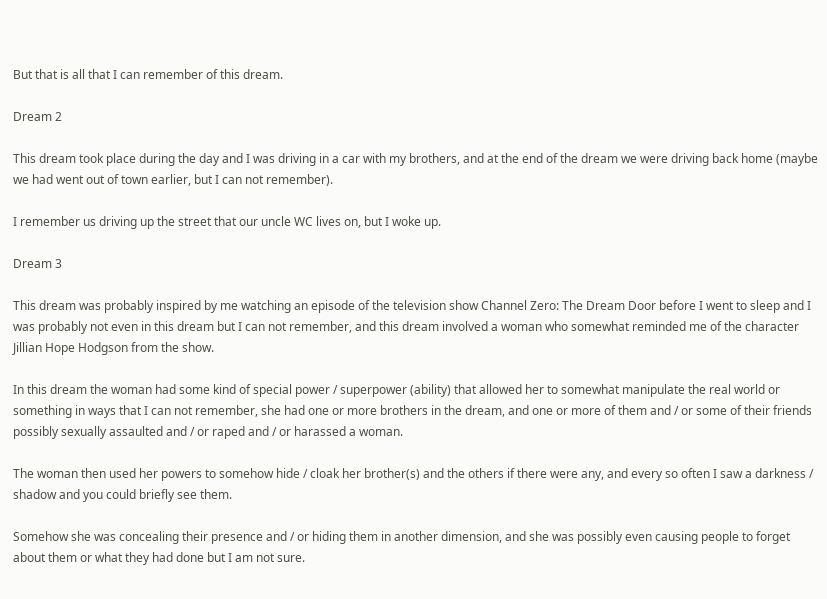But that is all that I can remember of this dream.

Dream 2

This dream took place during the day and I was driving in a car with my brothers, and at the end of the dream we were driving back home (maybe we had went out of town earlier, but I can not remember).

I remember us driving up the street that our uncle WC lives on, but I woke up.

Dream 3

This dream was probably inspired by me watching an episode of the television show Channel Zero: The Dream Door before I went to sleep and I was probably not even in this dream but I can not remember, and this dream involved a woman who somewhat reminded me of the character Jillian Hope Hodgson from the show.

In this dream the woman had some kind of special power / superpower (ability) that allowed her to somewhat manipulate the real world or something in ways that I can not remember, she had one or more brothers in the dream, and one or more of them and / or some of their friends possibly sexually assaulted and / or raped and / or harassed a woman.

The woman then used her powers to somehow hide / cloak her brother(s) and the others if there were any, and every so often I saw a darkness / shadow and you could briefly see them.

Somehow she was concealing their presence and / or hiding them in another dimension, and she was possibly even causing people to forget about them or what they had done but I am not sure.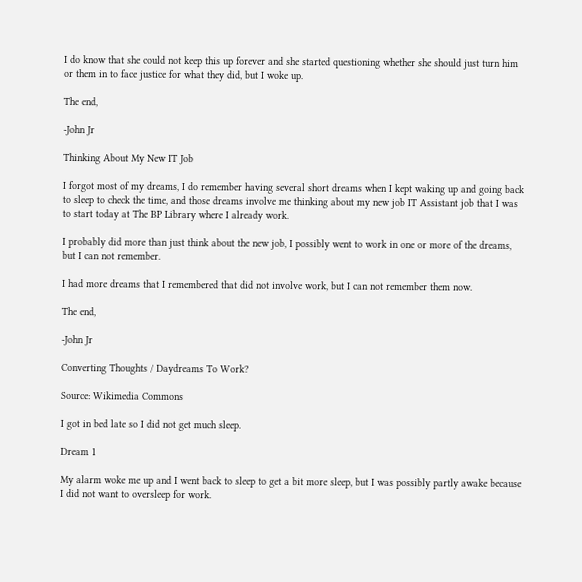I do know that she could not keep this up forever and she started questioning whether she should just turn him or them in to face justice for what they did, but I woke up.

The end,

-John Jr

Thinking About My New IT Job

I forgot most of my dreams, I do remember having several short dreams when I kept waking up and going back to sleep to check the time, and those dreams involve me thinking about my new job IT Assistant job that I was to start today at The BP Library where I already work.

I probably did more than just think about the new job, I possibly went to work in one or more of the dreams, but I can not remember.

I had more dreams that I remembered that did not involve work, but I can not remember them now.

The end,

-John Jr

Converting Thoughts / Daydreams To Work?

Source: Wikimedia Commons

I got in bed late so I did not get much sleep.

Dream 1

My alarm woke me up and I went back to sleep to get a bit more sleep, but I was possibly partly awake because I did not want to oversleep for work.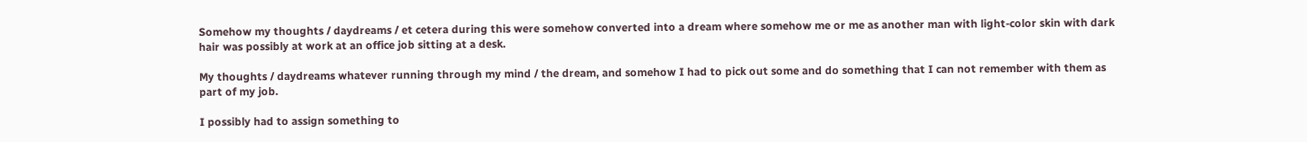Somehow my thoughts / daydreams / et cetera during this were somehow converted into a dream where somehow me or me as another man with light-color skin with dark hair was possibly at work at an office job sitting at a desk.

My thoughts / daydreams whatever running through my mind / the dream, and somehow I had to pick out some and do something that I can not remember with them as part of my job.

I possibly had to assign something to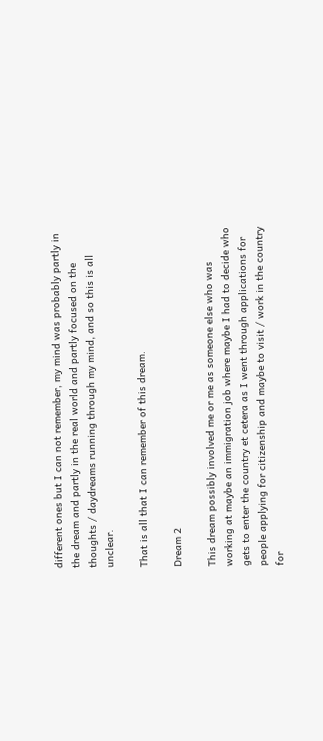different ones but I can not remember, my mind was probably partly in the dream and partly in the real world and partly focused on the thoughts / daydreams running through my mind, and so this is all unclear.

That is all that I can remember of this dream.

Dream 2

This dream possibly involved me or me as someone else who was working at maybe an immigration job where maybe I had to decide who gets to enter the country et cetera as I went through applications for people applying for citizenship and maybe to visit / work in the country for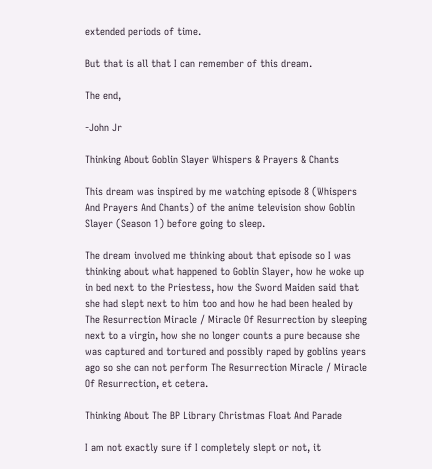extended periods of time.

But that is all that I can remember of this dream.

The end,

-John Jr

Thinking About Goblin Slayer Whispers & Prayers & Chants

This dream was inspired by me watching episode 8 (Whispers And Prayers And Chants) of the anime television show Goblin Slayer (Season 1) before going to sleep.

The dream involved me thinking about that episode so I was thinking about what happened to Goblin Slayer, how he woke up in bed next to the Priestess, how the Sword Maiden said that she had slept next to him too and how he had been healed by The Resurrection Miracle / Miracle Of Resurrection by sleeping next to a virgin, how she no longer counts a pure because she was captured and tortured and possibly raped by goblins years ago so she can not perform The Resurrection Miracle / Miracle Of Resurrection, et cetera.

Thinking About The BP Library Christmas Float And Parade

I am not exactly sure if I completely slept or not, it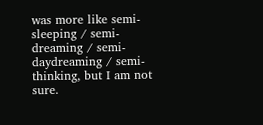was more like semi-sleeping / semi-dreaming / semi-daydreaming / semi-thinking, but I am not sure.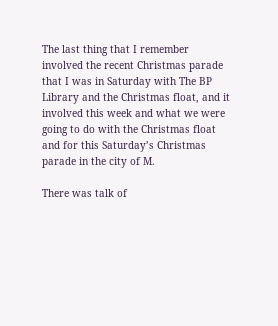The last thing that I remember involved the recent Christmas parade that I was in Saturday with The BP Library and the Christmas float, and it involved this week and what we were going to do with the Christmas float and for this Saturday’s Christmas parade in the city of M.

There was talk of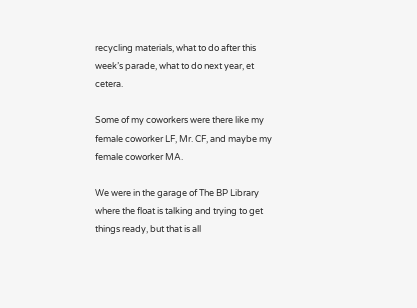recycling materials, what to do after this week’s parade, what to do next year, et cetera.

Some of my coworkers were there like my female coworker LF, Mr. CF, and maybe my female coworker MA.

We were in the garage of The BP Library where the float is talking and trying to get things ready, but that is all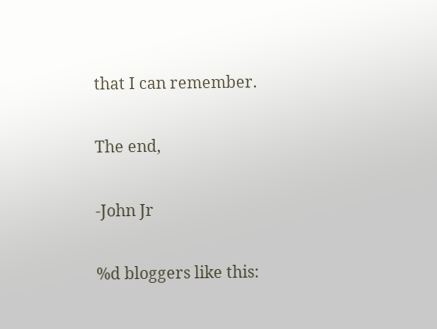that I can remember.

The end,

-John Jr

%d bloggers like this: